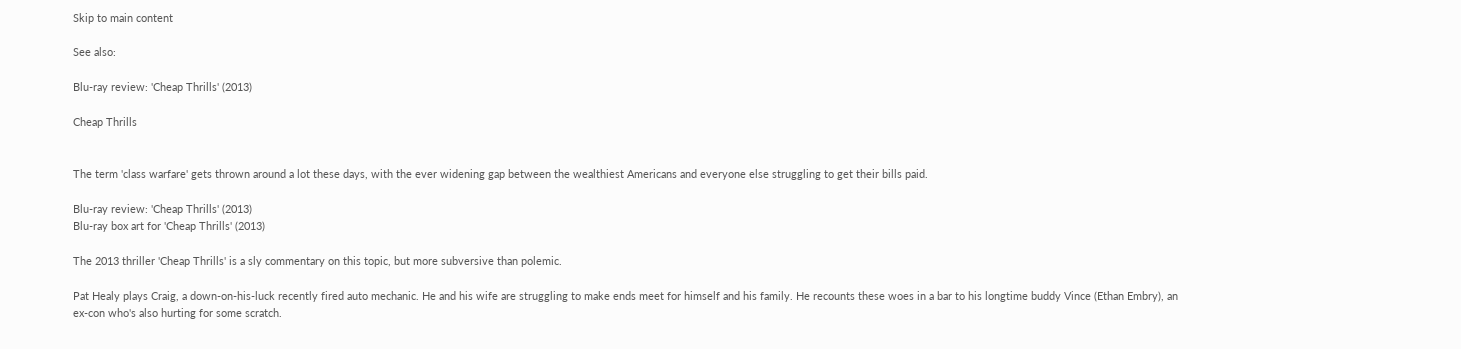Skip to main content

See also:

Blu-ray review: 'Cheap Thrills' (2013)

Cheap Thrills


The term 'class warfare' gets thrown around a lot these days, with the ever widening gap between the wealthiest Americans and everyone else struggling to get their bills paid.

Blu-ray review: 'Cheap Thrills' (2013)
Blu-ray box art for 'Cheap Thrills' (2013)

The 2013 thriller 'Cheap Thrills' is a sly commentary on this topic, but more subversive than polemic.

Pat Healy plays Craig, a down-on-his-luck recently fired auto mechanic. He and his wife are struggling to make ends meet for himself and his family. He recounts these woes in a bar to his longtime buddy Vince (Ethan Embry), an ex-con who's also hurting for some scratch.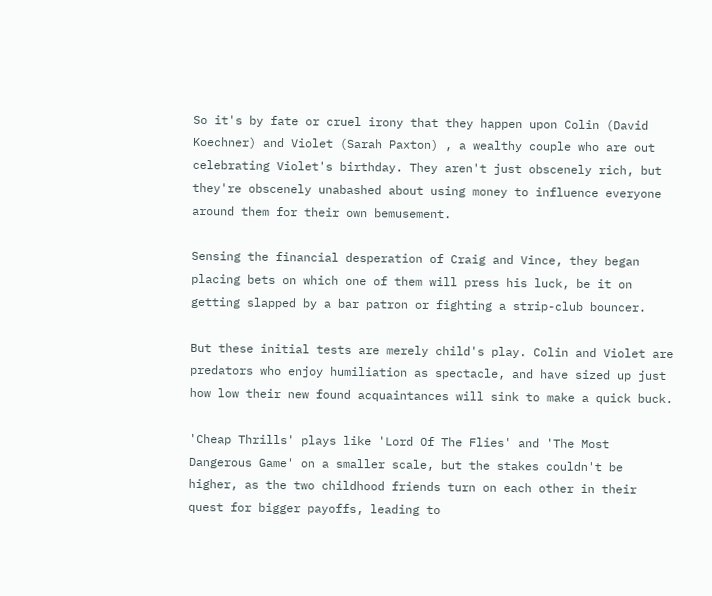So it's by fate or cruel irony that they happen upon Colin (David Koechner) and Violet (Sarah Paxton) , a wealthy couple who are out celebrating Violet's birthday. They aren't just obscenely rich, but they're obscenely unabashed about using money to influence everyone around them for their own bemusement.

Sensing the financial desperation of Craig and Vince, they began placing bets on which one of them will press his luck, be it on getting slapped by a bar patron or fighting a strip-club bouncer.

But these initial tests are merely child's play. Colin and Violet are predators who enjoy humiliation as spectacle, and have sized up just how low their new found acquaintances will sink to make a quick buck.

'Cheap Thrills' plays like 'Lord Of The Flies' and 'The Most Dangerous Game' on a smaller scale, but the stakes couldn't be higher, as the two childhood friends turn on each other in their quest for bigger payoffs, leading to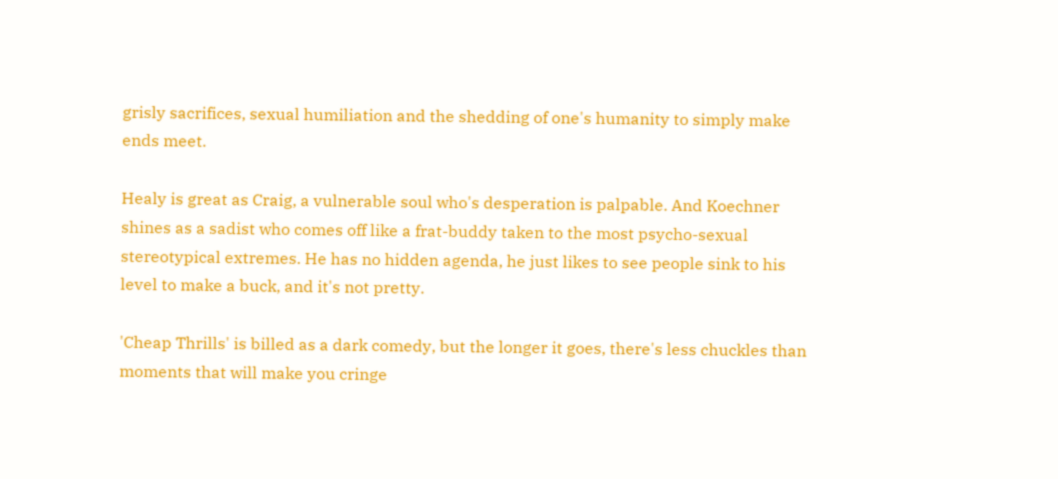grisly sacrifices, sexual humiliation and the shedding of one's humanity to simply make ends meet.

Healy is great as Craig, a vulnerable soul who's desperation is palpable. And Koechner shines as a sadist who comes off like a frat-buddy taken to the most psycho-sexual stereotypical extremes. He has no hidden agenda, he just likes to see people sink to his level to make a buck, and it's not pretty.

'Cheap Thrills' is billed as a dark comedy, but the longer it goes, there's less chuckles than moments that will make you cringe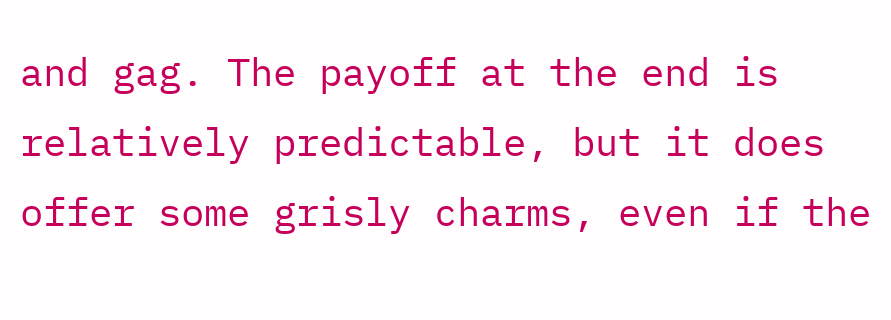and gag. The payoff at the end is relatively predictable, but it does offer some grisly charms, even if the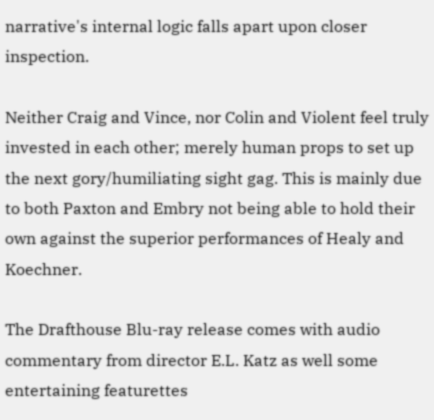narrative's internal logic falls apart upon closer inspection.

Neither Craig and Vince, nor Colin and Violent feel truly invested in each other; merely human props to set up the next gory/humiliating sight gag. This is mainly due to both Paxton and Embry not being able to hold their own against the superior performances of Healy and Koechner.

The Drafthouse Blu-ray release comes with audio commentary from director E.L. Katz as well some entertaining featurettes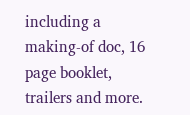including a making-of doc, 16 page booklet, trailers and more.